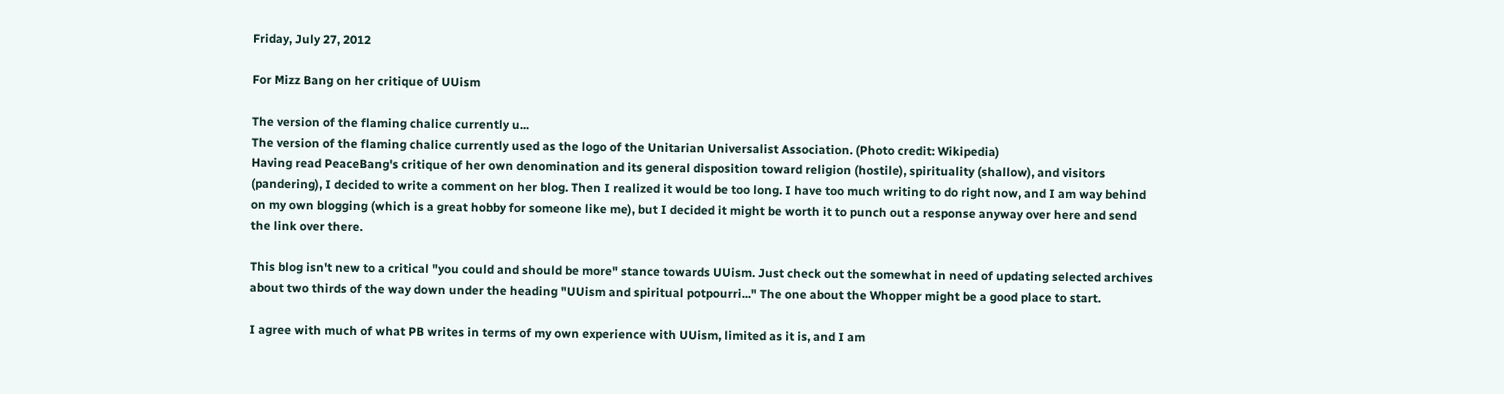Friday, July 27, 2012

For Mizz Bang on her critique of UUism

The version of the flaming chalice currently u...
The version of the flaming chalice currently used as the logo of the Unitarian Universalist Association. (Photo credit: Wikipedia)
Having read PeaceBang's critique of her own denomination and its general disposition toward religion (hostile), spirituality (shallow), and visitors (pandering), I decided to write a comment on her blog. Then I realized it would be too long. I have too much writing to do right now, and I am way behind on my own blogging (which is a great hobby for someone like me), but I decided it might be worth it to punch out a response anyway over here and send the link over there.

This blog isn't new to a critical "you could and should be more" stance towards UUism. Just check out the somewhat in need of updating selected archives about two thirds of the way down under the heading "UUism and spiritual potpourri..." The one about the Whopper might be a good place to start.

I agree with much of what PB writes in terms of my own experience with UUism, limited as it is, and I am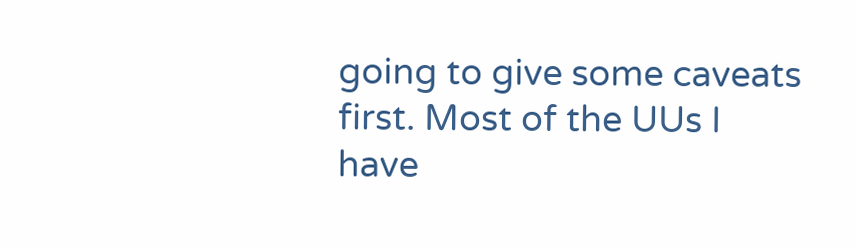going to give some caveats first. Most of the UUs I have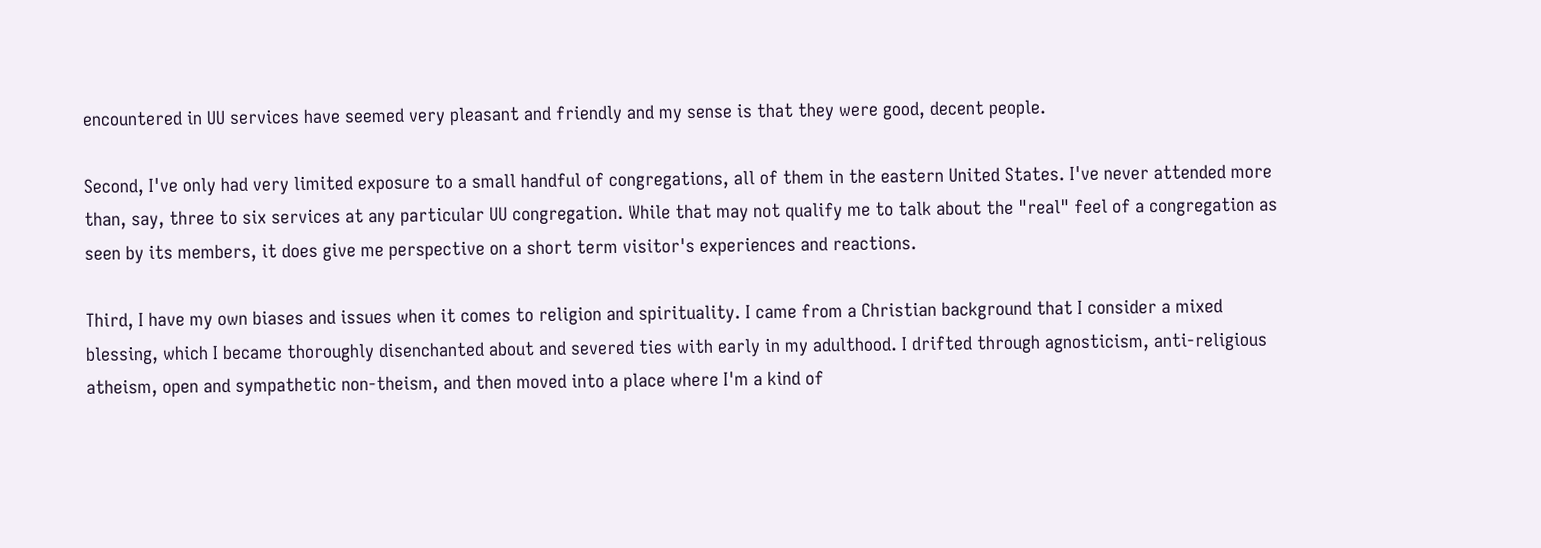encountered in UU services have seemed very pleasant and friendly and my sense is that they were good, decent people.

Second, I've only had very limited exposure to a small handful of congregations, all of them in the eastern United States. I've never attended more than, say, three to six services at any particular UU congregation. While that may not qualify me to talk about the "real" feel of a congregation as seen by its members, it does give me perspective on a short term visitor's experiences and reactions.

Third, I have my own biases and issues when it comes to religion and spirituality. I came from a Christian background that I consider a mixed blessing, which I became thoroughly disenchanted about and severed ties with early in my adulthood. I drifted through agnosticism, anti-religious atheism, open and sympathetic non-theism, and then moved into a place where I'm a kind of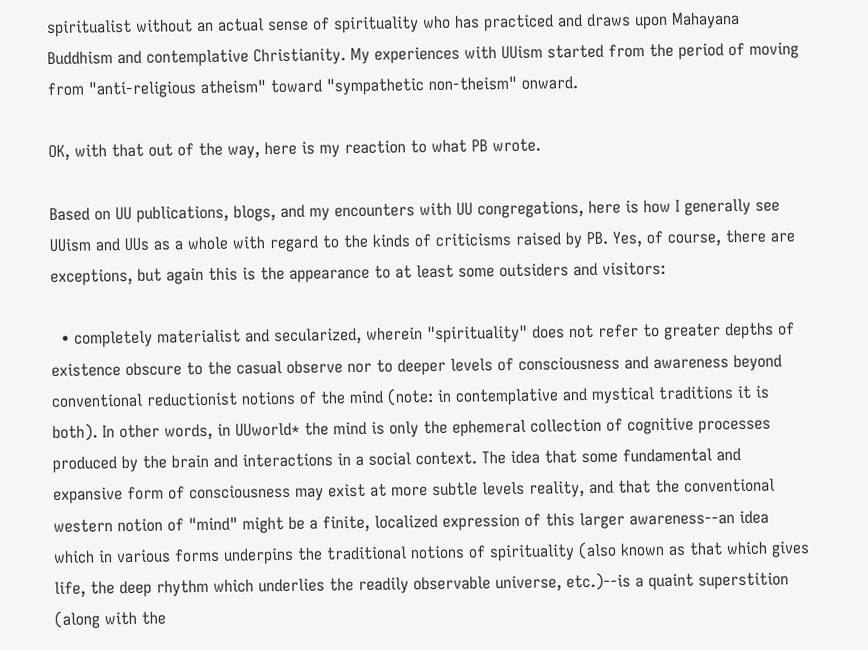spiritualist without an actual sense of spirituality who has practiced and draws upon Mahayana Buddhism and contemplative Christianity. My experiences with UUism started from the period of moving from "anti-religious atheism" toward "sympathetic non-theism" onward.

OK, with that out of the way, here is my reaction to what PB wrote.

Based on UU publications, blogs, and my encounters with UU congregations, here is how I generally see UUism and UUs as a whole with regard to the kinds of criticisms raised by PB. Yes, of course, there are exceptions, but again this is the appearance to at least some outsiders and visitors:

  • completely materialist and secularized, wherein "spirituality" does not refer to greater depths of existence obscure to the casual observe nor to deeper levels of consciousness and awareness beyond conventional reductionist notions of the mind (note: in contemplative and mystical traditions it is both). In other words, in UUworld* the mind is only the ephemeral collection of cognitive processes produced by the brain and interactions in a social context. The idea that some fundamental and expansive form of consciousness may exist at more subtle levels reality, and that the conventional western notion of "mind" might be a finite, localized expression of this larger awareness--an idea which in various forms underpins the traditional notions of spirituality (also known as that which gives life, the deep rhythm which underlies the readily observable universe, etc.)--is a quaint superstition (along with the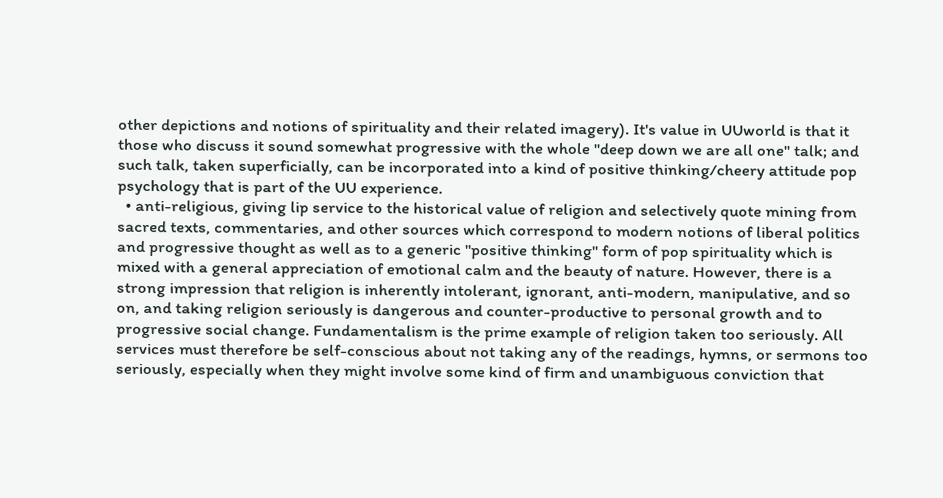other depictions and notions of spirituality and their related imagery). It's value in UUworld is that it those who discuss it sound somewhat progressive with the whole "deep down we are all one" talk; and such talk, taken superficially, can be incorporated into a kind of positive thinking/cheery attitude pop psychology that is part of the UU experience.
  • anti-religious, giving lip service to the historical value of religion and selectively quote mining from sacred texts, commentaries, and other sources which correspond to modern notions of liberal politics and progressive thought as well as to a generic "positive thinking" form of pop spirituality which is mixed with a general appreciation of emotional calm and the beauty of nature. However, there is a strong impression that religion is inherently intolerant, ignorant, anti-modern, manipulative, and so on, and taking religion seriously is dangerous and counter-productive to personal growth and to progressive social change. Fundamentalism is the prime example of religion taken too seriously. All services must therefore be self-conscious about not taking any of the readings, hymns, or sermons too seriously, especially when they might involve some kind of firm and unambiguous conviction that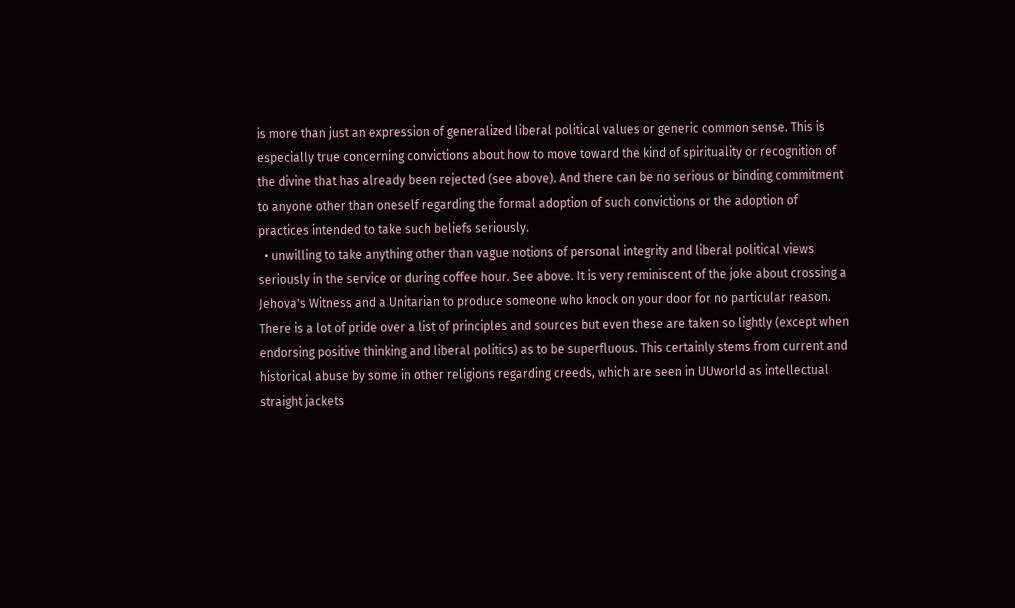is more than just an expression of generalized liberal political values or generic common sense. This is especially true concerning convictions about how to move toward the kind of spirituality or recognition of the divine that has already been rejected (see above). And there can be no serious or binding commitment to anyone other than oneself regarding the formal adoption of such convictions or the adoption of practices intended to take such beliefs seriously.
  • unwilling to take anything other than vague notions of personal integrity and liberal political views seriously in the service or during coffee hour. See above. It is very reminiscent of the joke about crossing a Jehova's Witness and a Unitarian to produce someone who knock on your door for no particular reason. There is a lot of pride over a list of principles and sources but even these are taken so lightly (except when endorsing positive thinking and liberal politics) as to be superfluous. This certainly stems from current and historical abuse by some in other religions regarding creeds, which are seen in UUworld as intellectual straight jackets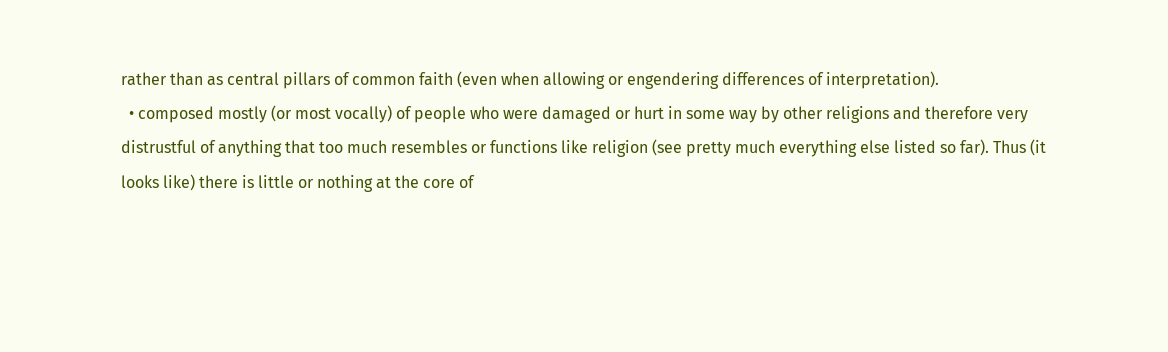rather than as central pillars of common faith (even when allowing or engendering differences of interpretation).
  • composed mostly (or most vocally) of people who were damaged or hurt in some way by other religions and therefore very distrustful of anything that too much resembles or functions like religion (see pretty much everything else listed so far). Thus (it looks like) there is little or nothing at the core of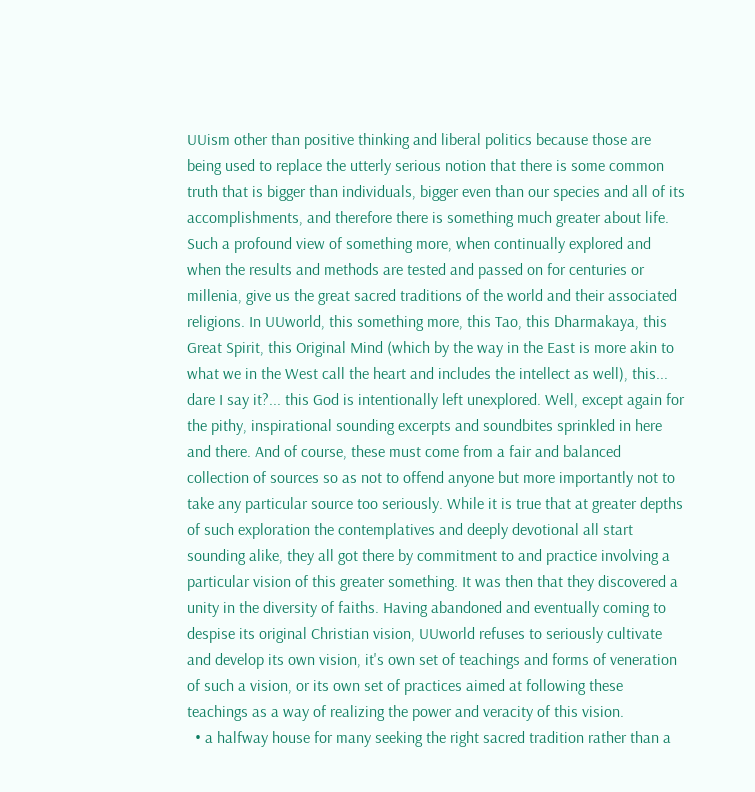UUism other than positive thinking and liberal politics because those are being used to replace the utterly serious notion that there is some common truth that is bigger than individuals, bigger even than our species and all of its accomplishments, and therefore there is something much greater about life. Such a profound view of something more, when continually explored and when the results and methods are tested and passed on for centuries or millenia, give us the great sacred traditions of the world and their associated religions. In UUworld, this something more, this Tao, this Dharmakaya, this Great Spirit, this Original Mind (which by the way in the East is more akin to what we in the West call the heart and includes the intellect as well), this... dare I say it?... this God is intentionally left unexplored. Well, except again for the pithy, inspirational sounding excerpts and soundbites sprinkled in here and there. And of course, these must come from a fair and balanced collection of sources so as not to offend anyone but more importantly not to take any particular source too seriously. While it is true that at greater depths of such exploration the contemplatives and deeply devotional all start sounding alike, they all got there by commitment to and practice involving a particular vision of this greater something. It was then that they discovered a unity in the diversity of faiths. Having abandoned and eventually coming to despise its original Christian vision, UUworld refuses to seriously cultivate and develop its own vision, it's own set of teachings and forms of veneration of such a vision, or its own set of practices aimed at following these teachings as a way of realizing the power and veracity of this vision.
  • a halfway house for many seeking the right sacred tradition rather than a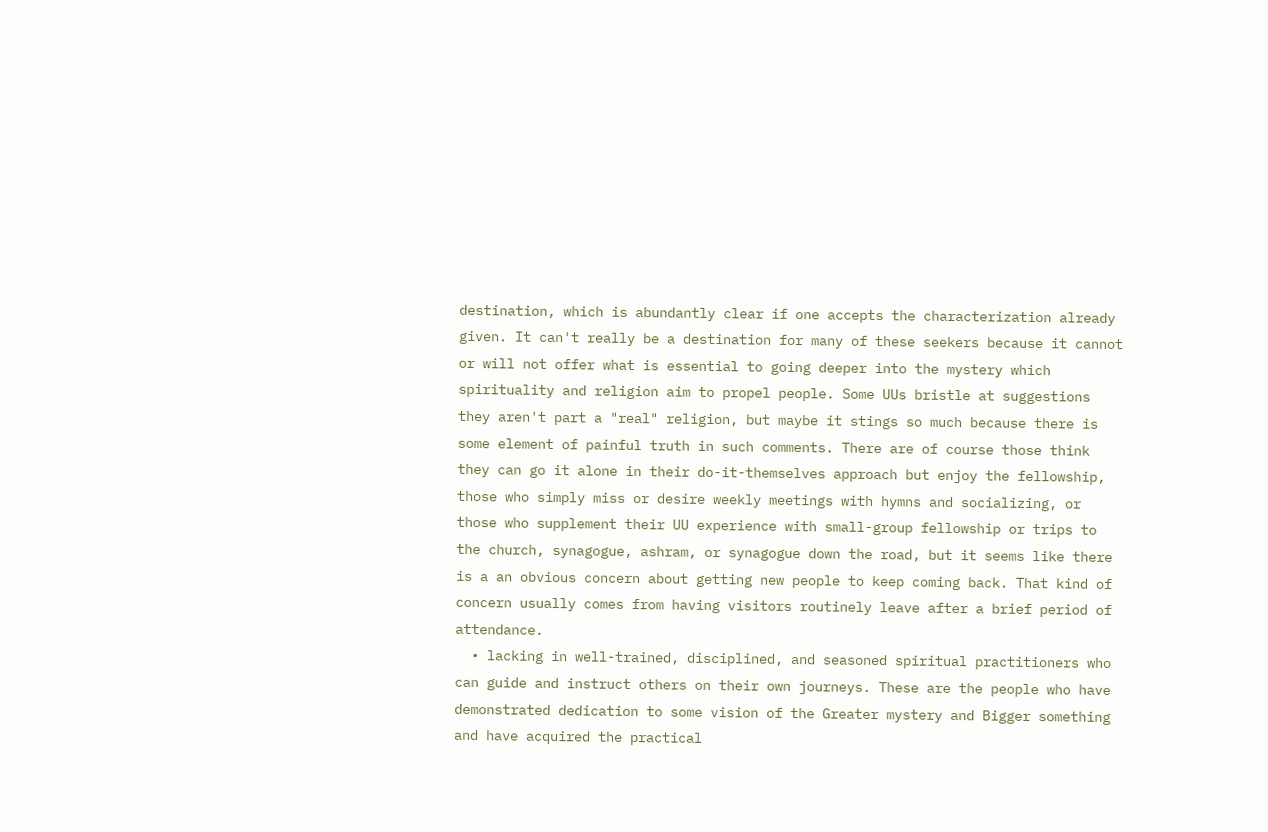destination, which is abundantly clear if one accepts the characterization already given. It can't really be a destination for many of these seekers because it cannot or will not offer what is essential to going deeper into the mystery which spirituality and religion aim to propel people. Some UUs bristle at suggestions they aren't part a "real" religion, but maybe it stings so much because there is some element of painful truth in such comments. There are of course those think they can go it alone in their do-it-themselves approach but enjoy the fellowship, those who simply miss or desire weekly meetings with hymns and socializing, or those who supplement their UU experience with small-group fellowship or trips to the church, synagogue, ashram, or synagogue down the road, but it seems like there is a an obvious concern about getting new people to keep coming back. That kind of concern usually comes from having visitors routinely leave after a brief period of attendance.
  • lacking in well-trained, disciplined, and seasoned spiritual practitioners who can guide and instruct others on their own journeys. These are the people who have demonstrated dedication to some vision of the Greater mystery and Bigger something and have acquired the practical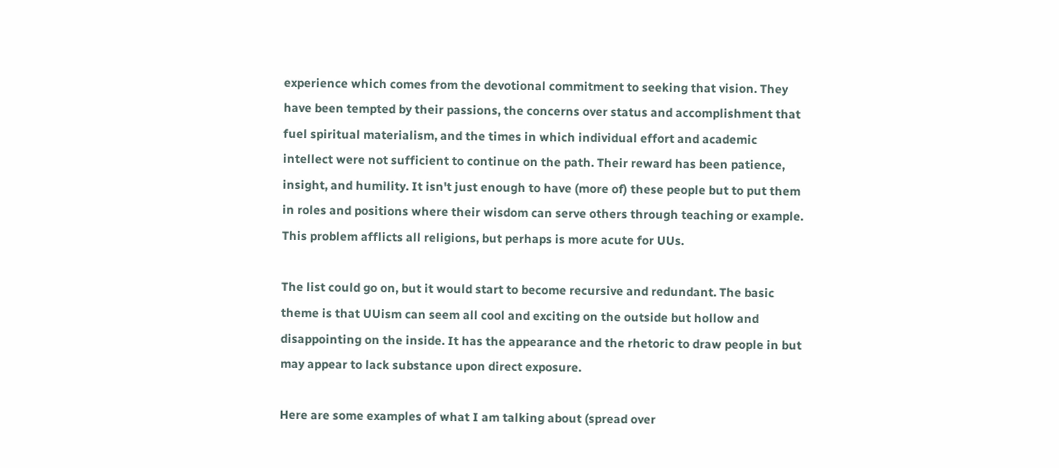experience which comes from the devotional commitment to seeking that vision. They have been tempted by their passions, the concerns over status and accomplishment that fuel spiritual materialism, and the times in which individual effort and academic intellect were not sufficient to continue on the path. Their reward has been patience, insight, and humility. It isn't just enough to have (more of) these people but to put them in roles and positions where their wisdom can serve others through teaching or example. This problem afflicts all religions, but perhaps is more acute for UUs.

The list could go on, but it would start to become recursive and redundant. The basic theme is that UUism can seem all cool and exciting on the outside but hollow and disappointing on the inside. It has the appearance and the rhetoric to draw people in but may appear to lack substance upon direct exposure.

Here are some examples of what I am talking about (spread over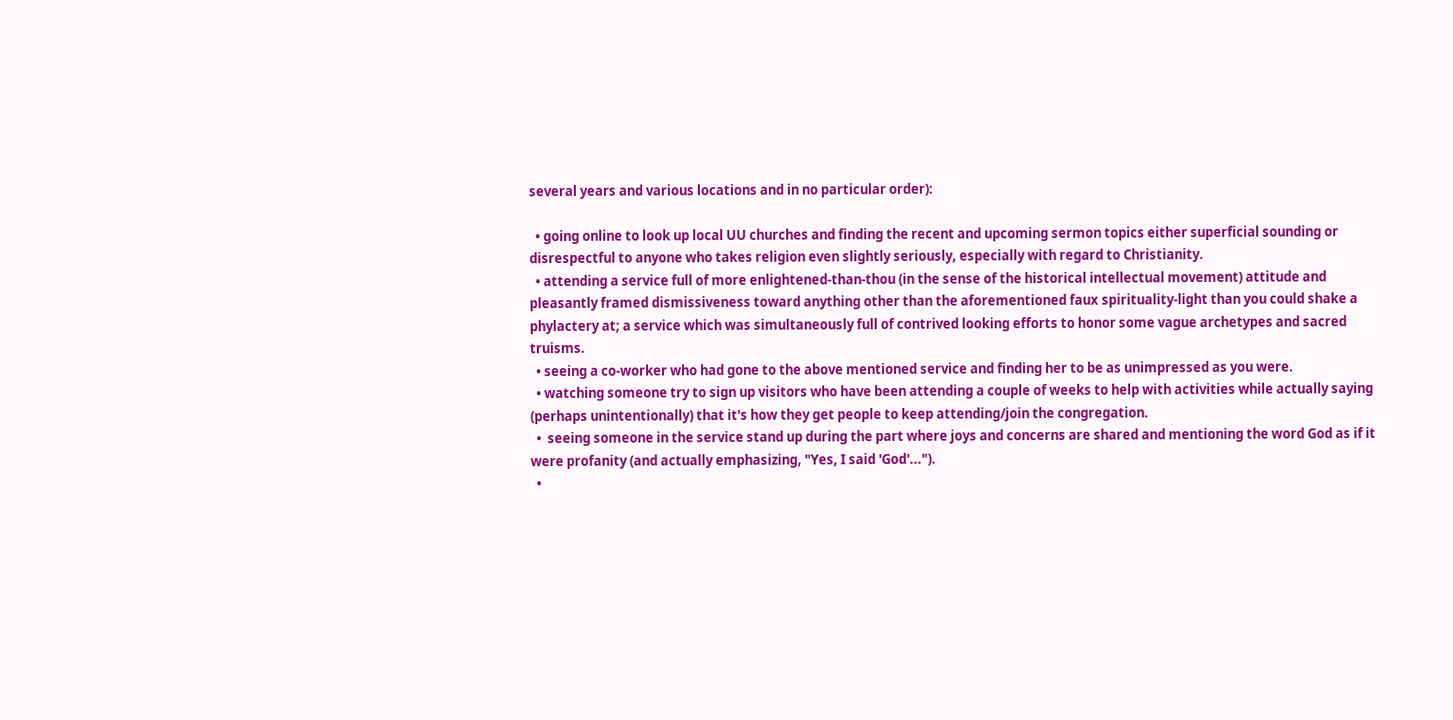several years and various locations and in no particular order):

  • going online to look up local UU churches and finding the recent and upcoming sermon topics either superficial sounding or disrespectful to anyone who takes religion even slightly seriously, especially with regard to Christianity.
  • attending a service full of more enlightened-than-thou (in the sense of the historical intellectual movement) attitude and pleasantly framed dismissiveness toward anything other than the aforementioned faux spirituality-light than you could shake a phylactery at; a service which was simultaneously full of contrived looking efforts to honor some vague archetypes and sacred truisms.
  • seeing a co-worker who had gone to the above mentioned service and finding her to be as unimpressed as you were.
  • watching someone try to sign up visitors who have been attending a couple of weeks to help with activities while actually saying (perhaps unintentionally) that it's how they get people to keep attending/join the congregation.
  •  seeing someone in the service stand up during the part where joys and concerns are shared and mentioning the word God as if it were profanity (and actually emphasizing, "Yes, I said 'God'...").
  •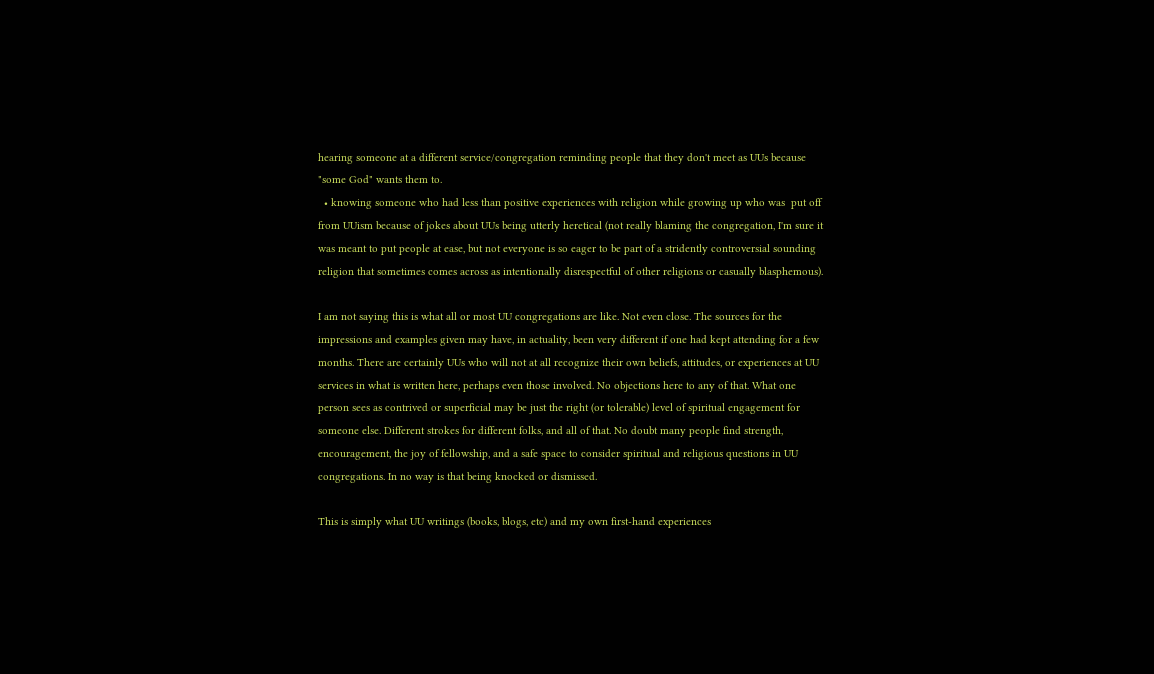hearing someone at a different service/congregation reminding people that they don't meet as UUs because "some God" wants them to.
  • knowing someone who had less than positive experiences with religion while growing up who was  put off from UUism because of jokes about UUs being utterly heretical (not really blaming the congregation, I'm sure it was meant to put people at ease, but not everyone is so eager to be part of a stridently controversial sounding religion that sometimes comes across as intentionally disrespectful of other religions or casually blasphemous).

I am not saying this is what all or most UU congregations are like. Not even close. The sources for the impressions and examples given may have, in actuality, been very different if one had kept attending for a few months. There are certainly UUs who will not at all recognize their own beliefs, attitudes, or experiences at UU services in what is written here, perhaps even those involved. No objections here to any of that. What one person sees as contrived or superficial may be just the right (or tolerable) level of spiritual engagement for someone else. Different strokes for different folks, and all of that. No doubt many people find strength, encouragement, the joy of fellowship, and a safe space to consider spiritual and religious questions in UU congregations. In no way is that being knocked or dismissed.

This is simply what UU writings (books, blogs, etc) and my own first-hand experiences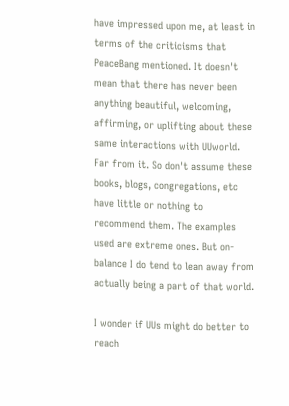have impressed upon me, at least in terms of the criticisms that PeaceBang mentioned. It doesn't mean that there has never been anything beautiful, welcoming, affirming, or uplifting about these same interactions with UUworld. Far from it. So don't assume these books, blogs, congregations, etc have little or nothing to recommend them. The examples used are extreme ones. But on-balance I do tend to lean away from actually being a part of that world.

I wonder if UUs might do better to reach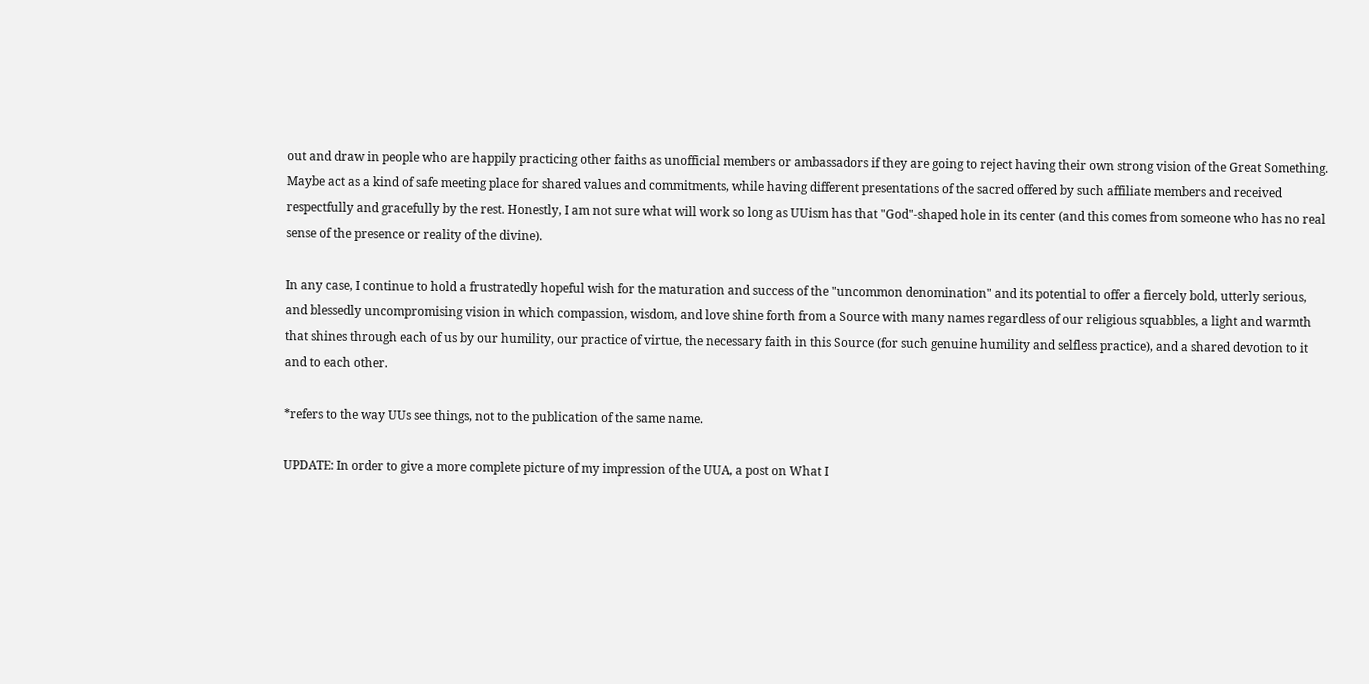out and draw in people who are happily practicing other faiths as unofficial members or ambassadors if they are going to reject having their own strong vision of the Great Something. Maybe act as a kind of safe meeting place for shared values and commitments, while having different presentations of the sacred offered by such affiliate members and received respectfully and gracefully by the rest. Honestly, I am not sure what will work so long as UUism has that "God"-shaped hole in its center (and this comes from someone who has no real sense of the presence or reality of the divine).

In any case, I continue to hold a frustratedly hopeful wish for the maturation and success of the "uncommon denomination" and its potential to offer a fiercely bold, utterly serious, and blessedly uncompromising vision in which compassion, wisdom, and love shine forth from a Source with many names regardless of our religious squabbles, a light and warmth that shines through each of us by our humility, our practice of virtue, the necessary faith in this Source (for such genuine humility and selfless practice), and a shared devotion to it and to each other.

*refers to the way UUs see things, not to the publication of the same name.

UPDATE: In order to give a more complete picture of my impression of the UUA, a post on What I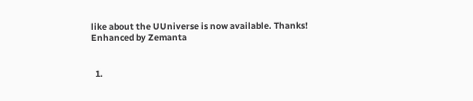like about the UUniverse is now available. Thanks!
Enhanced by Zemanta


  1.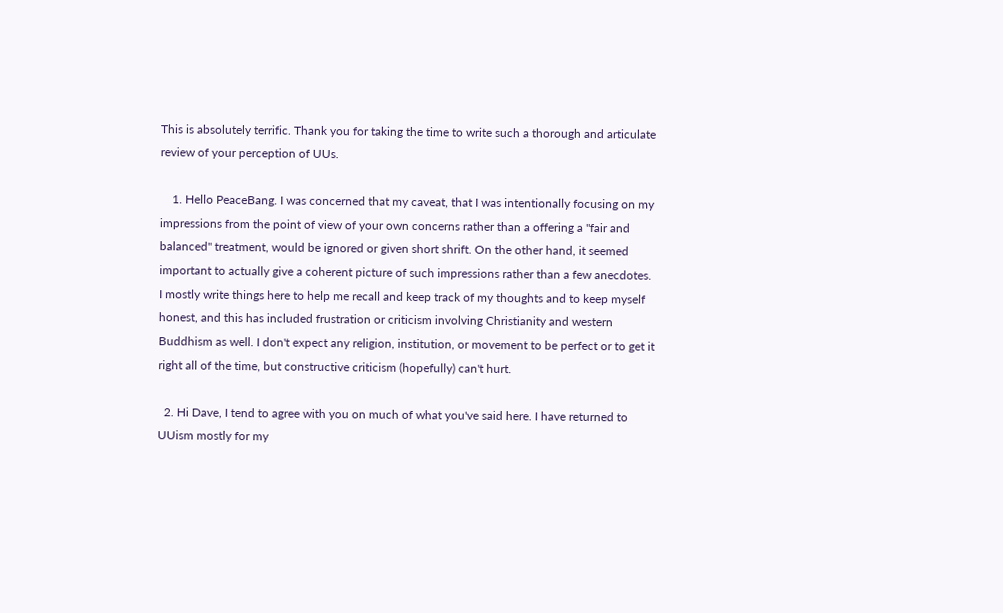This is absolutely terrific. Thank you for taking the time to write such a thorough and articulate review of your perception of UUs.

    1. Hello PeaceBang. I was concerned that my caveat, that I was intentionally focusing on my impressions from the point of view of your own concerns rather than a offering a "fair and balanced" treatment, would be ignored or given short shrift. On the other hand, it seemed important to actually give a coherent picture of such impressions rather than a few anecdotes. I mostly write things here to help me recall and keep track of my thoughts and to keep myself honest, and this has included frustration or criticism involving Christianity and western Buddhism as well. I don't expect any religion, institution, or movement to be perfect or to get it right all of the time, but constructive criticism (hopefully) can't hurt.

  2. Hi Dave, I tend to agree with you on much of what you've said here. I have returned to UUism mostly for my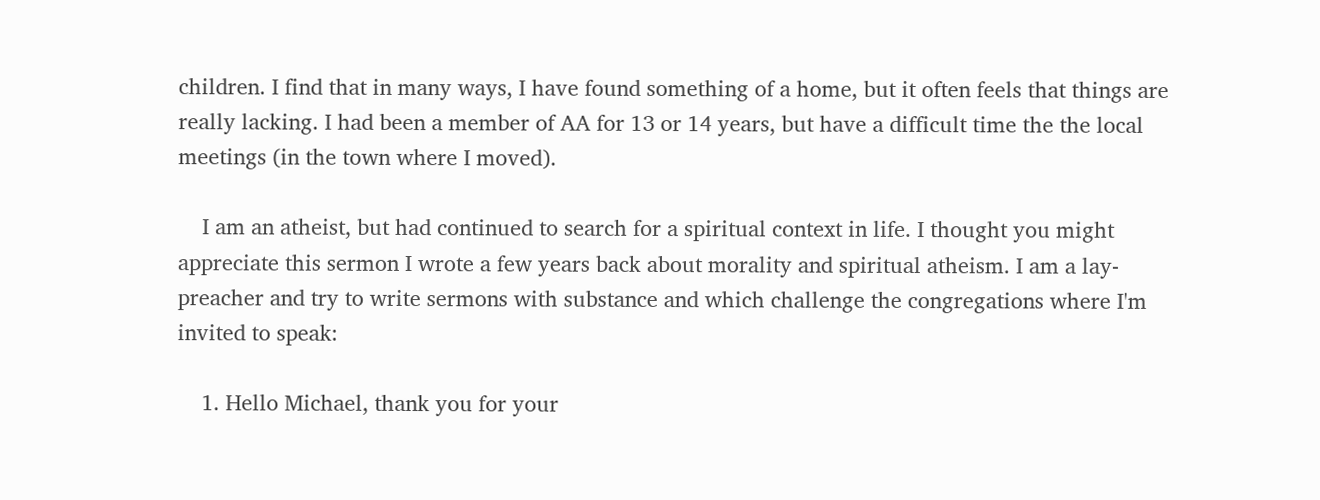children. I find that in many ways, I have found something of a home, but it often feels that things are really lacking. I had been a member of AA for 13 or 14 years, but have a difficult time the the local meetings (in the town where I moved).

    I am an atheist, but had continued to search for a spiritual context in life. I thought you might appreciate this sermon I wrote a few years back about morality and spiritual atheism. I am a lay-preacher and try to write sermons with substance and which challenge the congregations where I'm invited to speak:

    1. Hello Michael, thank you for your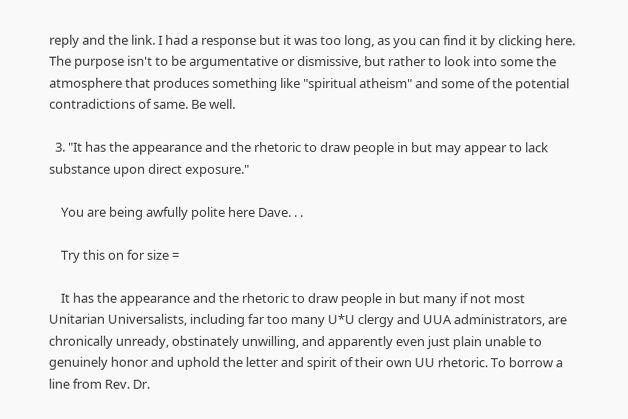reply and the link. I had a response but it was too long, as you can find it by clicking here. The purpose isn't to be argumentative or dismissive, but rather to look into some the atmosphere that produces something like "spiritual atheism" and some of the potential contradictions of same. Be well.

  3. "It has the appearance and the rhetoric to draw people in but may appear to lack substance upon direct exposure."

    You are being awfully polite here Dave. . .

    Try this on for size =

    It has the appearance and the rhetoric to draw people in but many if not most Unitarian Universalists, including far too many U*U clergy and UUA administrators, are chronically unready, obstinately unwilling, and apparently even just plain unable to genuinely honor and uphold the letter and spirit of their own UU rhetoric. To borrow a line from Rev. Dr.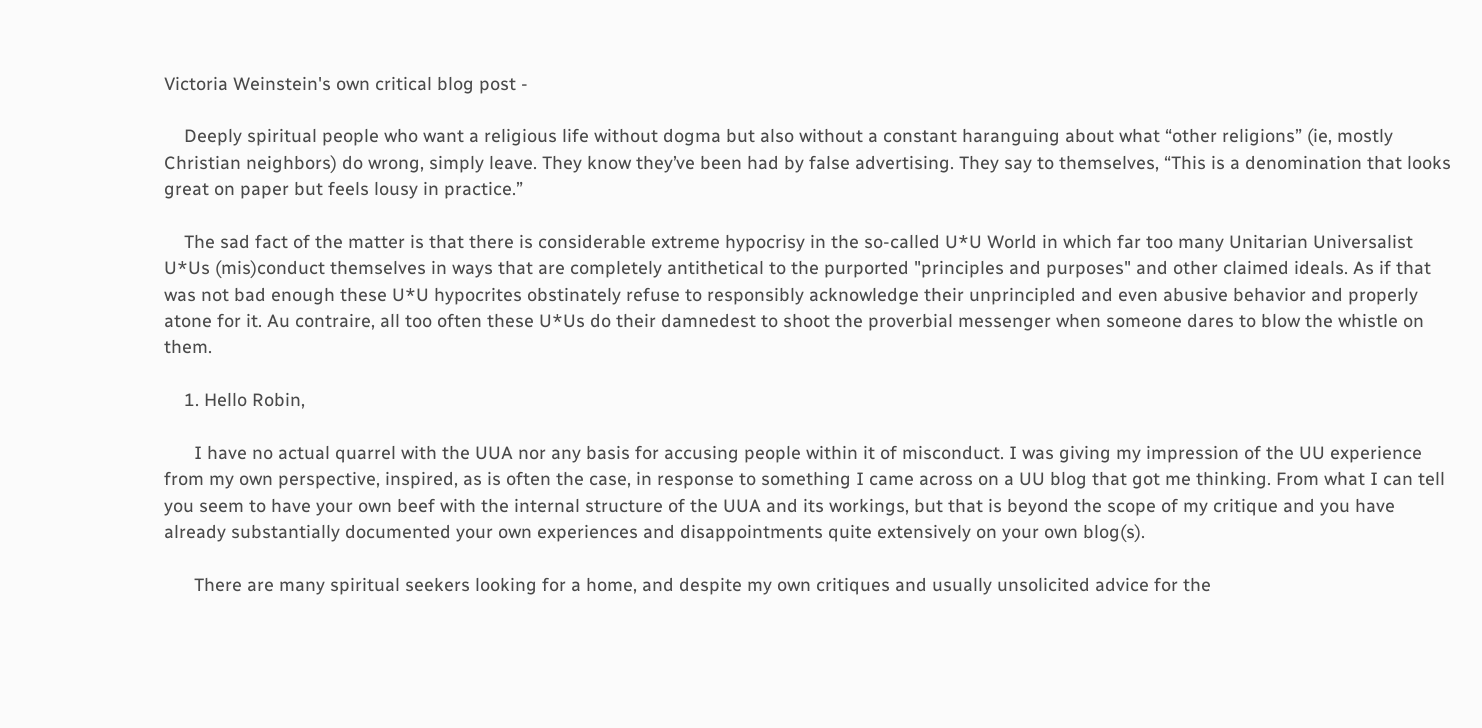Victoria Weinstein's own critical blog post -

    Deeply spiritual people who want a religious life without dogma but also without a constant haranguing about what “other religions” (ie, mostly Christian neighbors) do wrong, simply leave. They know they’ve been had by false advertising. They say to themselves, “This is a denomination that looks great on paper but feels lousy in practice.”

    The sad fact of the matter is that there is considerable extreme hypocrisy in the so-called U*U World in which far too many Unitarian Universalist U*Us (mis)conduct themselves in ways that are completely antithetical to the purported "principles and purposes" and other claimed ideals. As if that was not bad enough these U*U hypocrites obstinately refuse to responsibly acknowledge their unprincipled and even abusive behavior and properly atone for it. Au contraire, all too often these U*Us do their damnedest to shoot the proverbial messenger when someone dares to blow the whistle on them.

    1. Hello Robin,

      I have no actual quarrel with the UUA nor any basis for accusing people within it of misconduct. I was giving my impression of the UU experience from my own perspective, inspired, as is often the case, in response to something I came across on a UU blog that got me thinking. From what I can tell you seem to have your own beef with the internal structure of the UUA and its workings, but that is beyond the scope of my critique and you have already substantially documented your own experiences and disappointments quite extensively on your own blog(s).

      There are many spiritual seekers looking for a home, and despite my own critiques and usually unsolicited advice for the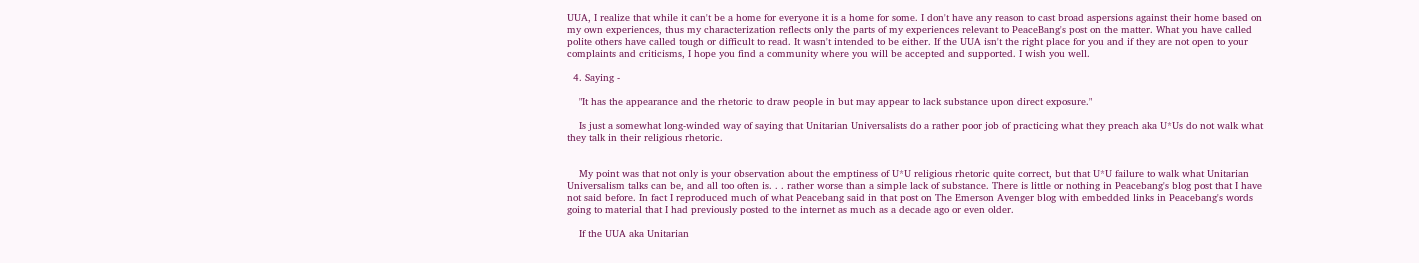UUA, I realize that while it can't be a home for everyone it is a home for some. I don't have any reason to cast broad aspersions against their home based on my own experiences, thus my characterization reflects only the parts of my experiences relevant to PeaceBang's post on the matter. What you have called polite others have called tough or difficult to read. It wasn't intended to be either. If the UUA isn't the right place for you and if they are not open to your complaints and criticisms, I hope you find a community where you will be accepted and supported. I wish you well.

  4. Saying -

    "It has the appearance and the rhetoric to draw people in but may appear to lack substance upon direct exposure."

    Is just a somewhat long-winded way of saying that Unitarian Universalists do a rather poor job of practicing what they preach aka U*Us do not walk what they talk in their religious rhetoric.


    My point was that not only is your observation about the emptiness of U*U religious rhetoric quite correct, but that U*U failure to walk what Unitarian Universalism talks can be, and all too often is. . . rather worse than a simple lack of substance. There is little or nothing in Peacebang's blog post that I have not said before. In fact I reproduced much of what Peacebang said in that post on The Emerson Avenger blog with embedded links in Peacebang's words going to material that I had previously posted to the internet as much as a decade ago or even older.

    If the UUA aka Unitarian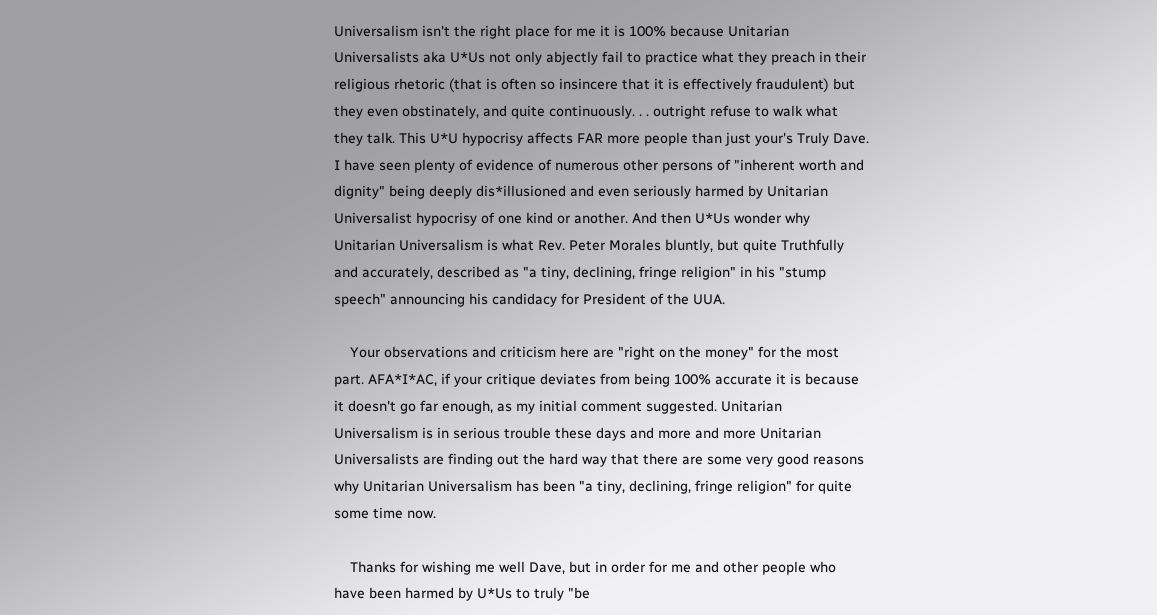Universalism isn't the right place for me it is 100% because Unitarian Universalists aka U*Us not only abjectly fail to practice what they preach in their religious rhetoric (that is often so insincere that it is effectively fraudulent) but they even obstinately, and quite continuously. . . outright refuse to walk what they talk. This U*U hypocrisy affects FAR more people than just your's Truly Dave. I have seen plenty of evidence of numerous other persons of "inherent worth and dignity" being deeply dis*illusioned and even seriously harmed by Unitarian Universalist hypocrisy of one kind or another. And then U*Us wonder why Unitarian Universalism is what Rev. Peter Morales bluntly, but quite Truthfully and accurately, described as "a tiny, declining, fringe religion" in his "stump speech" announcing his candidacy for President of the UUA.

    Your observations and criticism here are "right on the money" for the most part. AFA*I*AC, if your critique deviates from being 100% accurate it is because it doesn't go far enough, as my initial comment suggested. Unitarian Universalism is in serious trouble these days and more and more Unitarian Universalists are finding out the hard way that there are some very good reasons why Unitarian Universalism has been "a tiny, declining, fringe religion" for quite some time now.

    Thanks for wishing me well Dave, but in order for me and other people who have been harmed by U*Us to truly "be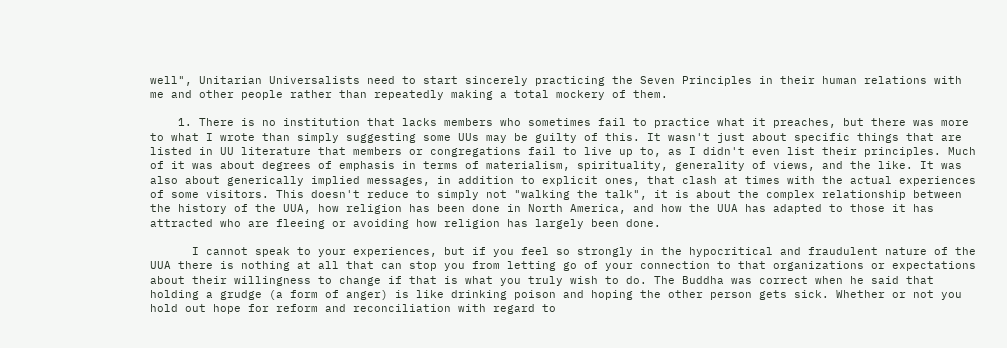well", Unitarian Universalists need to start sincerely practicing the Seven Principles in their human relations with me and other people rather than repeatedly making a total mockery of them.

    1. There is no institution that lacks members who sometimes fail to practice what it preaches, but there was more to what I wrote than simply suggesting some UUs may be guilty of this. It wasn't just about specific things that are listed in UU literature that members or congregations fail to live up to, as I didn't even list their principles. Much of it was about degrees of emphasis in terms of materialism, spirituality, generality of views, and the like. It was also about generically implied messages, in addition to explicit ones, that clash at times with the actual experiences of some visitors. This doesn't reduce to simply not "walking the talk", it is about the complex relationship between the history of the UUA, how religion has been done in North America, and how the UUA has adapted to those it has attracted who are fleeing or avoiding how religion has largely been done.

      I cannot speak to your experiences, but if you feel so strongly in the hypocritical and fraudulent nature of the UUA there is nothing at all that can stop you from letting go of your connection to that organizations or expectations about their willingness to change if that is what you truly wish to do. The Buddha was correct when he said that holding a grudge (a form of anger) is like drinking poison and hoping the other person gets sick. Whether or not you hold out hope for reform and reconciliation with regard to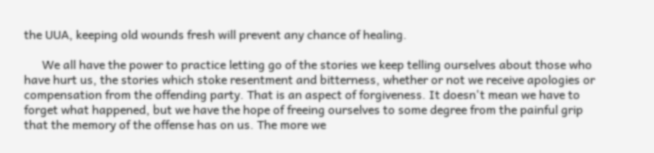the UUA, keeping old wounds fresh will prevent any chance of healing.

      We all have the power to practice letting go of the stories we keep telling ourselves about those who have hurt us, the stories which stoke resentment and bitterness, whether or not we receive apologies or compensation from the offending party. That is an aspect of forgiveness. It doesn't mean we have to forget what happened, but we have the hope of freeing ourselves to some degree from the painful grip that the memory of the offense has on us. The more we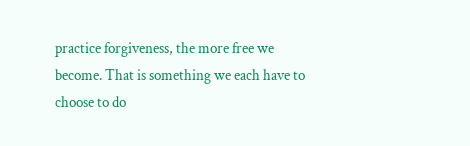practice forgiveness, the more free we become. That is something we each have to choose to do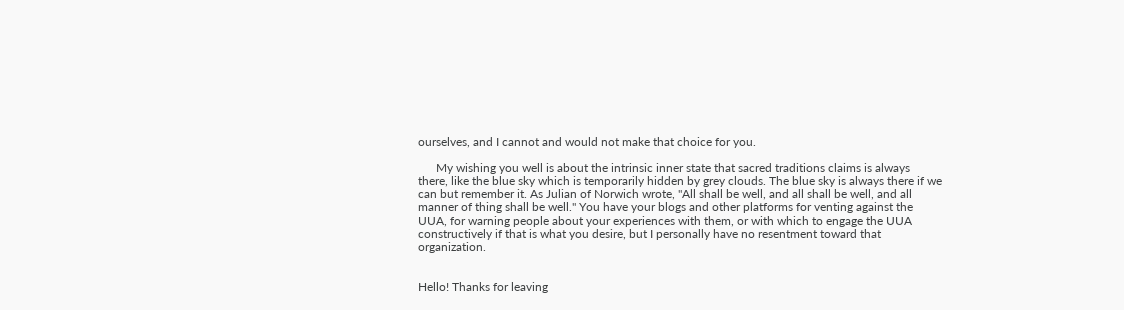ourselves, and I cannot and would not make that choice for you.

      My wishing you well is about the intrinsic inner state that sacred traditions claims is always there, like the blue sky which is temporarily hidden by grey clouds. The blue sky is always there if we can but remember it. As Julian of Norwich wrote, "All shall be well, and all shall be well, and all manner of thing shall be well." You have your blogs and other platforms for venting against the UUA, for warning people about your experiences with them, or with which to engage the UUA constructively if that is what you desire, but I personally have no resentment toward that organization.


Hello! Thanks for leaving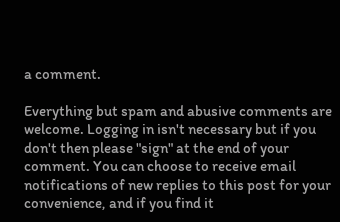a comment.

Everything but spam and abusive comments are welcome. Logging in isn't necessary but if you don't then please "sign" at the end of your comment. You can choose to receive email notifications of new replies to this post for your convenience, and if you find it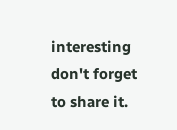interesting don't forget to share it.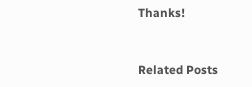Thanks!


Related Posts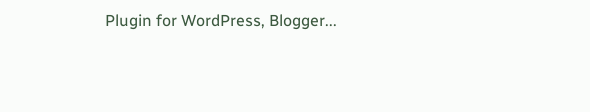Plugin for WordPress, Blogger...